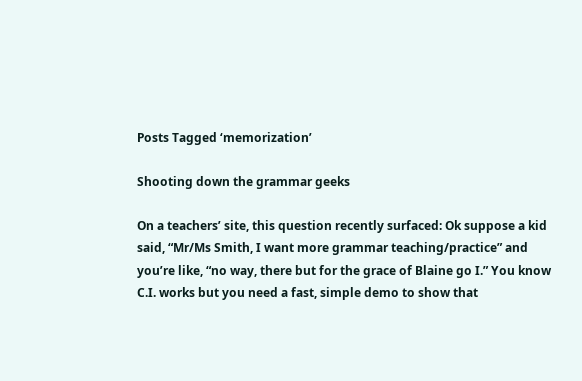Posts Tagged ‘memorization’

Shooting down the grammar geeks

On a teachers’ site, this question recently surfaced: Ok suppose a kid said, “Mr/Ms Smith, I want more grammar teaching/practice” and you’re like, “no way, there but for the grace of Blaine go I.” You know C.I. works but you need a fast, simple demo to show that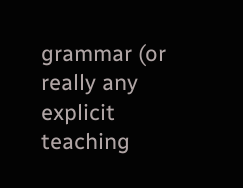grammar (or really any explicit teaching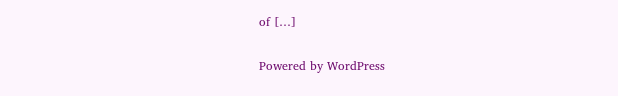of […]

Powered by WordPress